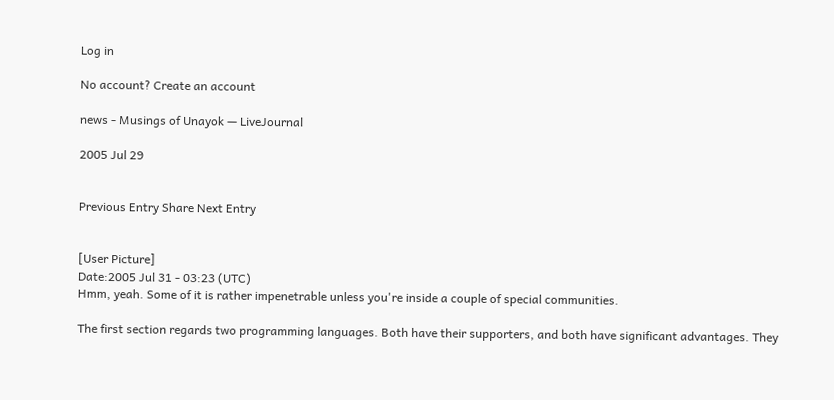Log in

No account? Create an account

news - Musings of Unayok — LiveJournal

2005 Jul 29


Previous Entry Share Next Entry


[User Picture]
Date:2005 Jul 31 - 03:23 (UTC)
Hmm, yeah. Some of it is rather impenetrable unless you're inside a couple of special communities.

The first section regards two programming languages. Both have their supporters, and both have significant advantages. They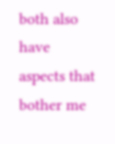both also have aspects that bother me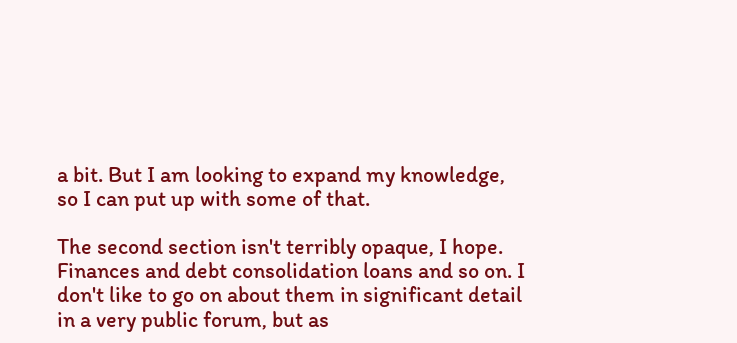a bit. But I am looking to expand my knowledge, so I can put up with some of that.

The second section isn't terribly opaque, I hope. Finances and debt consolidation loans and so on. I don't like to go on about them in significant detail in a very public forum, but as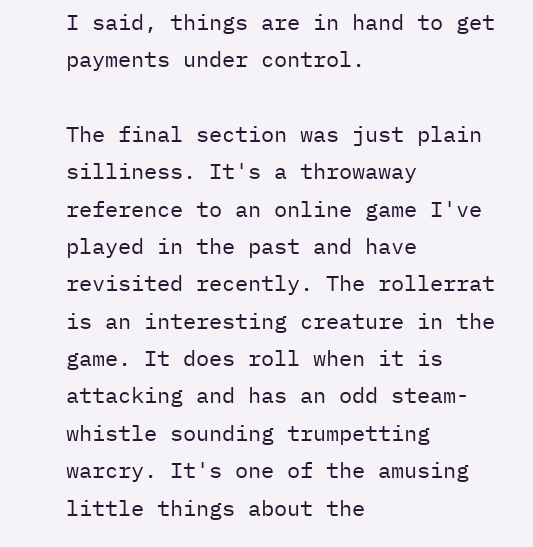I said, things are in hand to get payments under control.

The final section was just plain silliness. It's a throwaway reference to an online game I've played in the past and have revisited recently. The rollerrat is an interesting creature in the game. It does roll when it is attacking and has an odd steam-whistle sounding trumpetting warcry. It's one of the amusing little things about the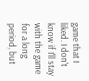game that I liked. I don't know if I'll stay with the game for a long period, but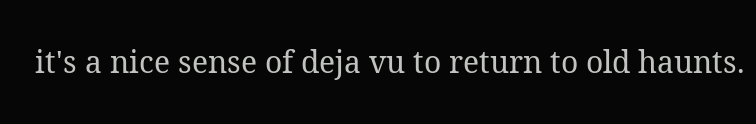it's a nice sense of deja vu to return to old haunts.